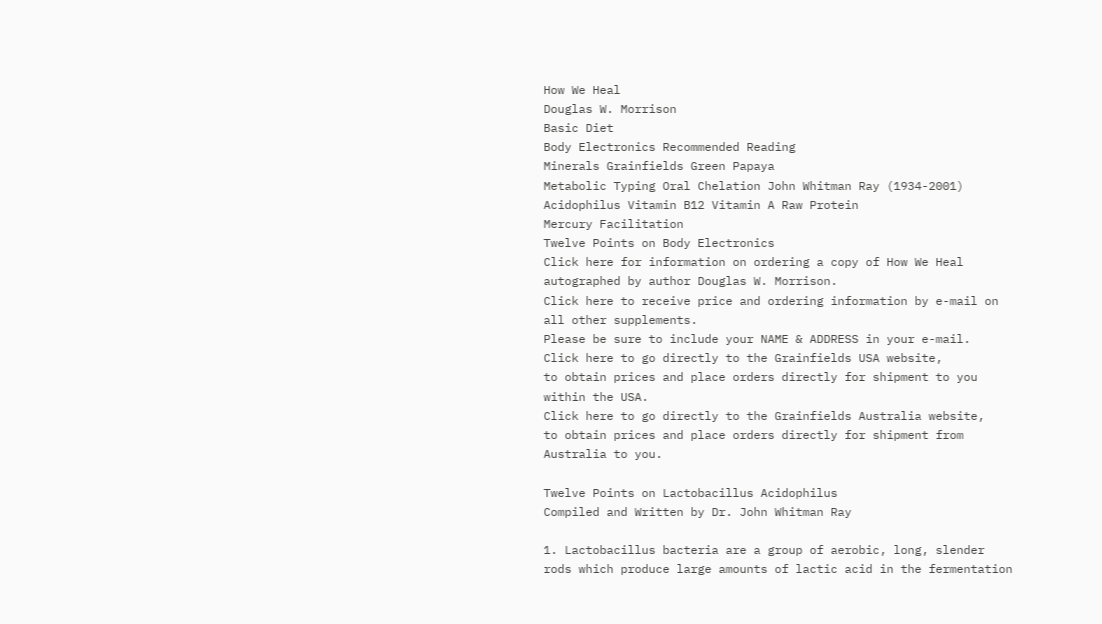How We Heal
Douglas W. Morrison
Basic Diet
Body Electronics Recommended Reading
Minerals Grainfields Green Papaya
Metabolic Typing Oral Chelation John Whitman Ray (1934-2001)
Acidophilus Vitamin B12 Vitamin A Raw Protein
Mercury Facilitation
Twelve Points on Body Electronics
Click here for information on ordering a copy of How We Heal
autographed by author Douglas W. Morrison.
Click here to receive price and ordering information by e-mail on all other supplements.
Please be sure to include your NAME & ADDRESS in your e-mail.
Click here to go directly to the Grainfields USA website,
to obtain prices and place orders directly for shipment to you within the USA.
Click here to go directly to the Grainfields Australia website,
to obtain prices and place orders directly for shipment from Australia to you.

Twelve Points on Lactobacillus Acidophilus
Compiled and Written by Dr. John Whitman Ray

1. Lactobacillus bacteria are a group of aerobic, long, slender rods which produce large amounts of lactic acid in the fermentation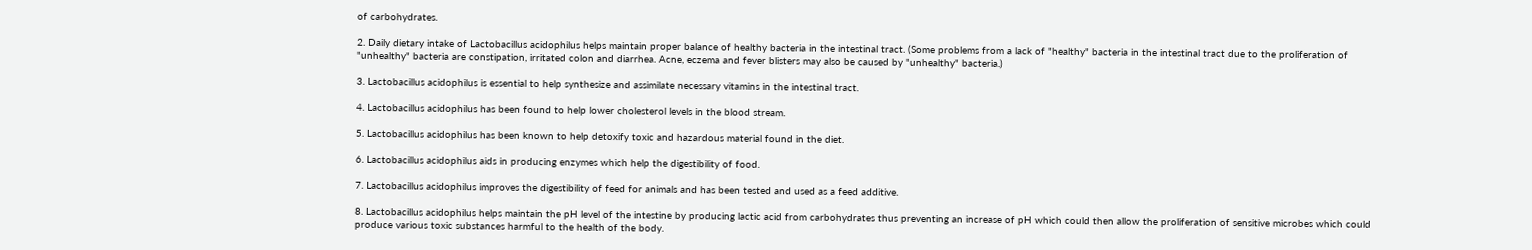of carbohydrates.

2. Daily dietary intake of Lactobacillus acidophilus helps maintain proper balance of healthy bacteria in the intestinal tract. (Some problems from a lack of "healthy" bacteria in the intestinal tract due to the proliferation of "unhealthy" bacteria are constipation, irritated colon and diarrhea. Acne, eczema and fever blisters may also be caused by "unhealthy" bacteria.)

3. Lactobacillus acidophilus is essential to help synthesize and assimilate necessary vitamins in the intestinal tract.

4. Lactobacillus acidophilus has been found to help lower cholesterol levels in the blood stream.

5. Lactobacillus acidophilus has been known to help detoxify toxic and hazardous material found in the diet.

6. Lactobacillus acidophilus aids in producing enzymes which help the digestibility of food.

7. Lactobacillus acidophilus improves the digestibility of feed for animals and has been tested and used as a feed additive.

8. Lactobacillus acidophilus helps maintain the pH level of the intestine by producing lactic acid from carbohydrates thus preventing an increase of pH which could then allow the proliferation of sensitive microbes which could produce various toxic substances harmful to the health of the body.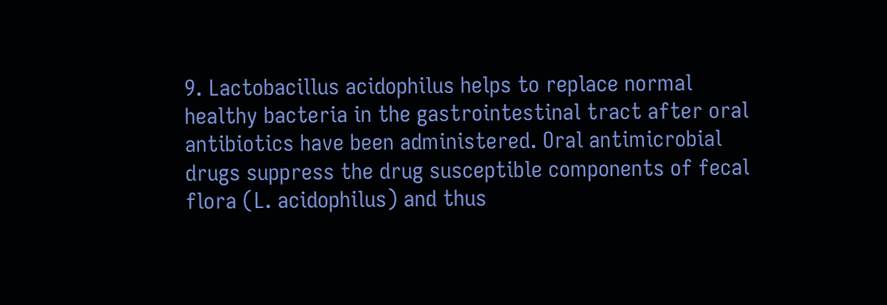9. Lactobacillus acidophilus helps to replace normal healthy bacteria in the gastrointestinal tract after oral antibiotics have been administered. Oral antimicrobial drugs suppress the drug susceptible components of fecal flora (L. acidophilus) and thus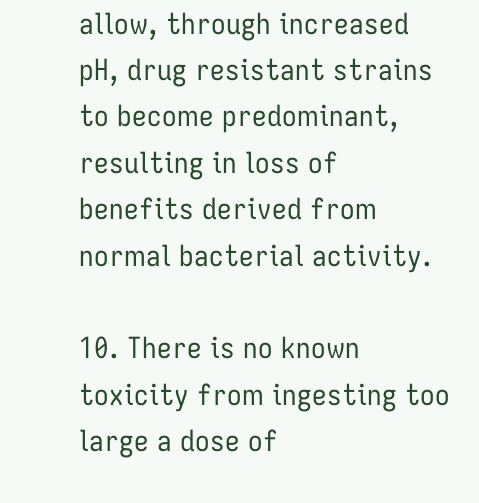allow, through increased pH, drug resistant strains to become predominant, resulting in loss of benefits derived from normal bacterial activity.

10. There is no known toxicity from ingesting too large a dose of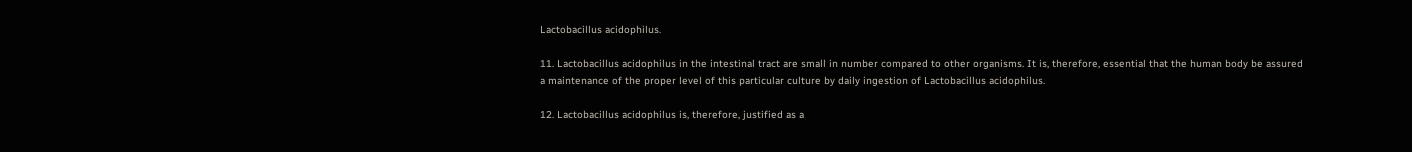Lactobacillus acidophilus.

11. Lactobacillus acidophilus in the intestinal tract are small in number compared to other organisms. It is, therefore, essential that the human body be assured a maintenance of the proper level of this particular culture by daily ingestion of Lactobacillus acidophilus.

12. Lactobacillus acidophilus is, therefore, justified as a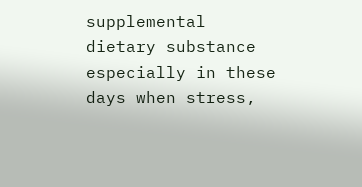supplemental dietary substance especially in these days when stress,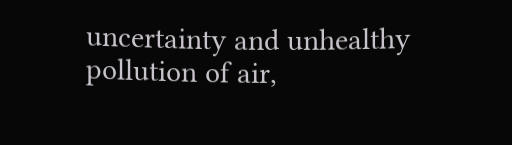uncertainty and unhealthy pollution of air,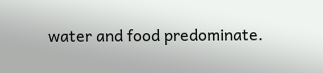water and food predominate.